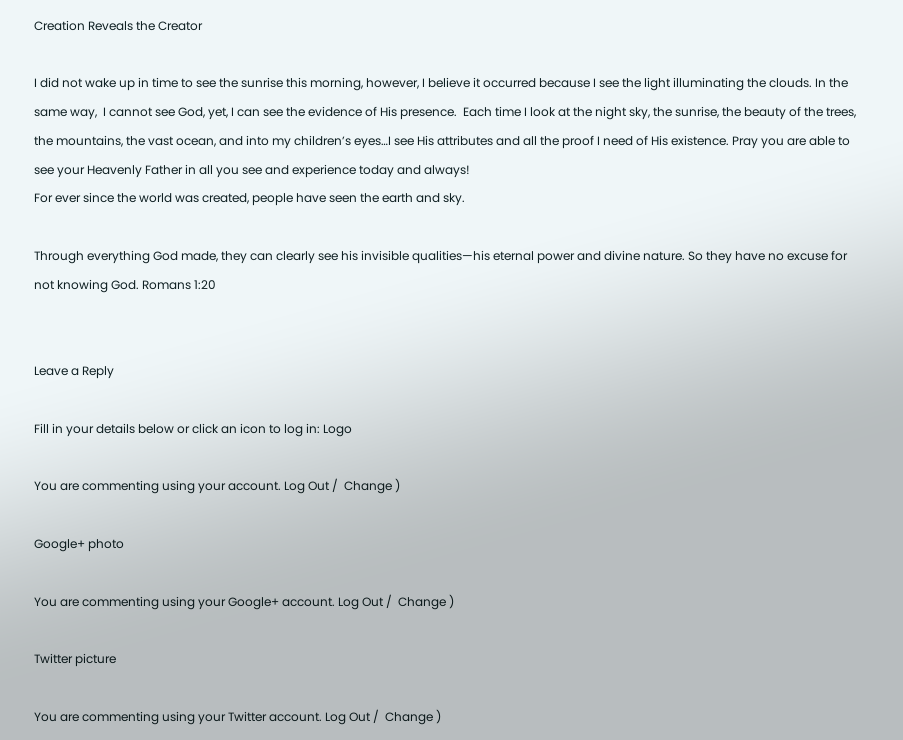Creation Reveals the Creator

I did not wake up in time to see the sunrise this morning, however, I believe it occurred because I see the light illuminating the clouds. In the same way,  I cannot see God, yet, I can see the evidence of His presence.  Each time I look at the night sky, the sunrise, the beauty of the trees, the mountains, the vast ocean, and into my children’s eyes…I see His attributes and all the proof I need of His existence. Pray you are able to see your Heavenly Father in all you see and experience today and always!
For ever since the world was created, people have seen the earth and sky.

Through everything God made, they can clearly see his invisible qualities—his eternal power and divine nature. So they have no excuse for not knowing God. Romans 1:20


Leave a Reply

Fill in your details below or click an icon to log in: Logo

You are commenting using your account. Log Out /  Change )

Google+ photo

You are commenting using your Google+ account. Log Out /  Change )

Twitter picture

You are commenting using your Twitter account. Log Out /  Change )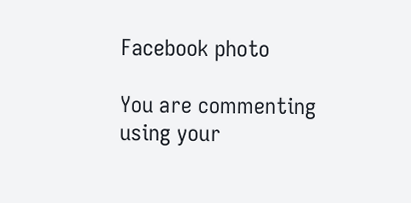Facebook photo

You are commenting using your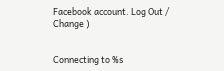Facebook account. Log Out /  Change )


Connecting to %s